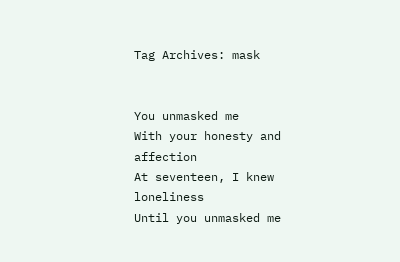Tag Archives: mask


You unmasked me
With your honesty and affection
At seventeen, I knew loneliness
Until you unmasked me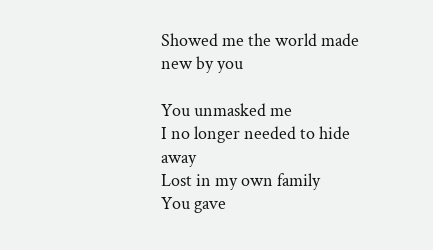Showed me the world made new by you

You unmasked me
I no longer needed to hide away
Lost in my own family
You gave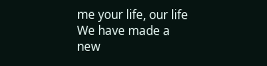me your life, our life
We have made a new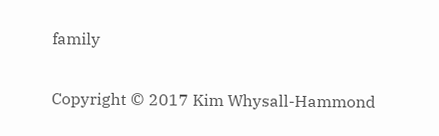family

Copyright © 2017 Kim Whysall-Hammond